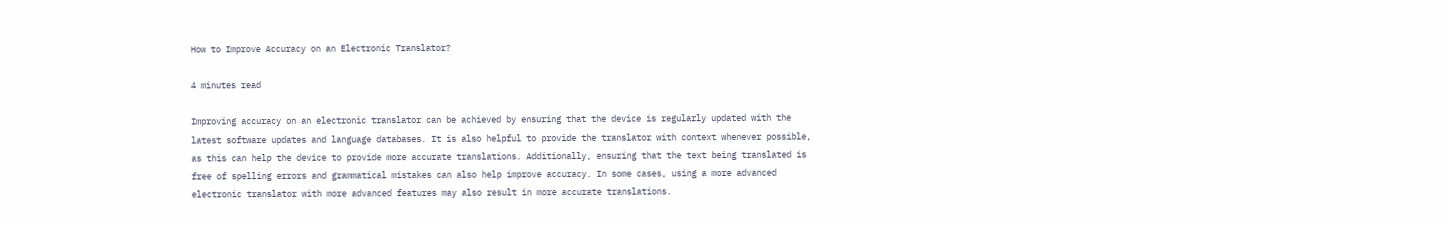How to Improve Accuracy on an Electronic Translator?

4 minutes read

Improving accuracy on an electronic translator can be achieved by ensuring that the device is regularly updated with the latest software updates and language databases. It is also helpful to provide the translator with context whenever possible, as this can help the device to provide more accurate translations. Additionally, ensuring that the text being translated is free of spelling errors and grammatical mistakes can also help improve accuracy. In some cases, using a more advanced electronic translator with more advanced features may also result in more accurate translations.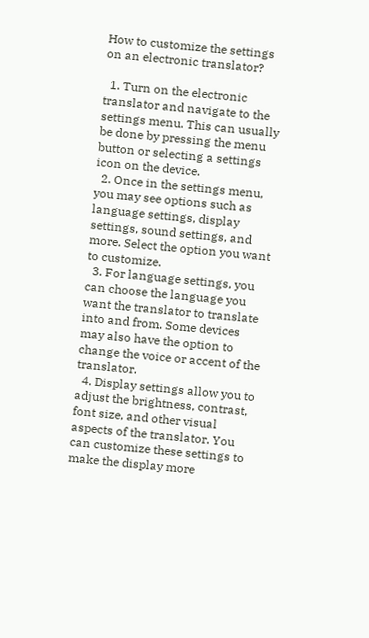How to customize the settings on an electronic translator?

  1. Turn on the electronic translator and navigate to the settings menu. This can usually be done by pressing the menu button or selecting a settings icon on the device.
  2. Once in the settings menu, you may see options such as language settings, display settings, sound settings, and more. Select the option you want to customize.
  3. For language settings, you can choose the language you want the translator to translate into and from. Some devices may also have the option to change the voice or accent of the translator.
  4. Display settings allow you to adjust the brightness, contrast, font size, and other visual aspects of the translator. You can customize these settings to make the display more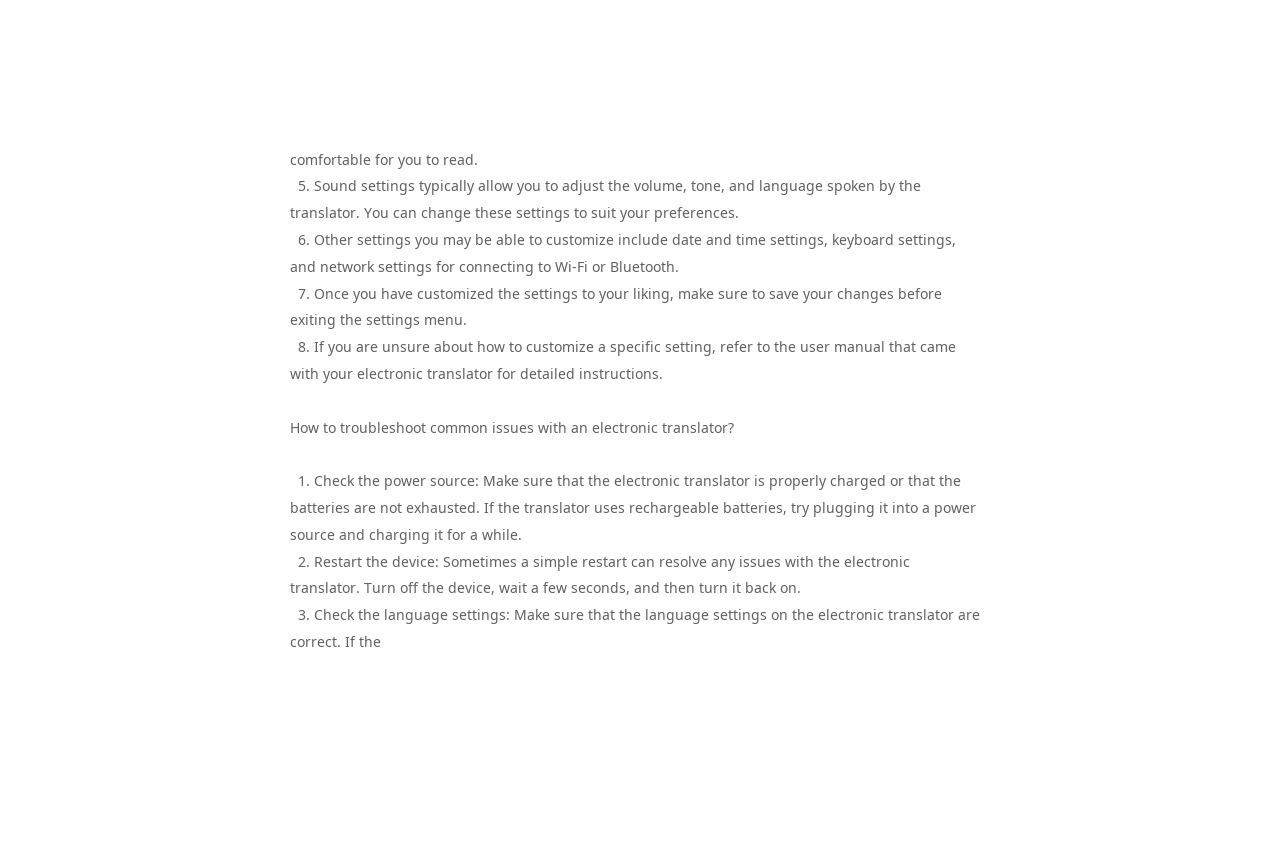comfortable for you to read.
  5. Sound settings typically allow you to adjust the volume, tone, and language spoken by the translator. You can change these settings to suit your preferences.
  6. Other settings you may be able to customize include date and time settings, keyboard settings, and network settings for connecting to Wi-Fi or Bluetooth.
  7. Once you have customized the settings to your liking, make sure to save your changes before exiting the settings menu.
  8. If you are unsure about how to customize a specific setting, refer to the user manual that came with your electronic translator for detailed instructions.

How to troubleshoot common issues with an electronic translator?

  1. Check the power source: Make sure that the electronic translator is properly charged or that the batteries are not exhausted. If the translator uses rechargeable batteries, try plugging it into a power source and charging it for a while.
  2. Restart the device: Sometimes a simple restart can resolve any issues with the electronic translator. Turn off the device, wait a few seconds, and then turn it back on.
  3. Check the language settings: Make sure that the language settings on the electronic translator are correct. If the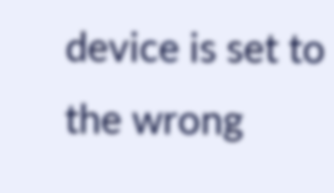device is set to the wrong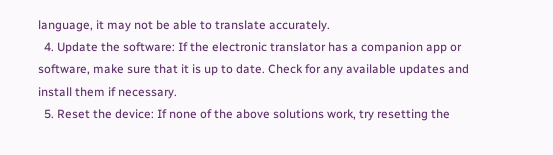language, it may not be able to translate accurately.
  4. Update the software: If the electronic translator has a companion app or software, make sure that it is up to date. Check for any available updates and install them if necessary.
  5. Reset the device: If none of the above solutions work, try resetting the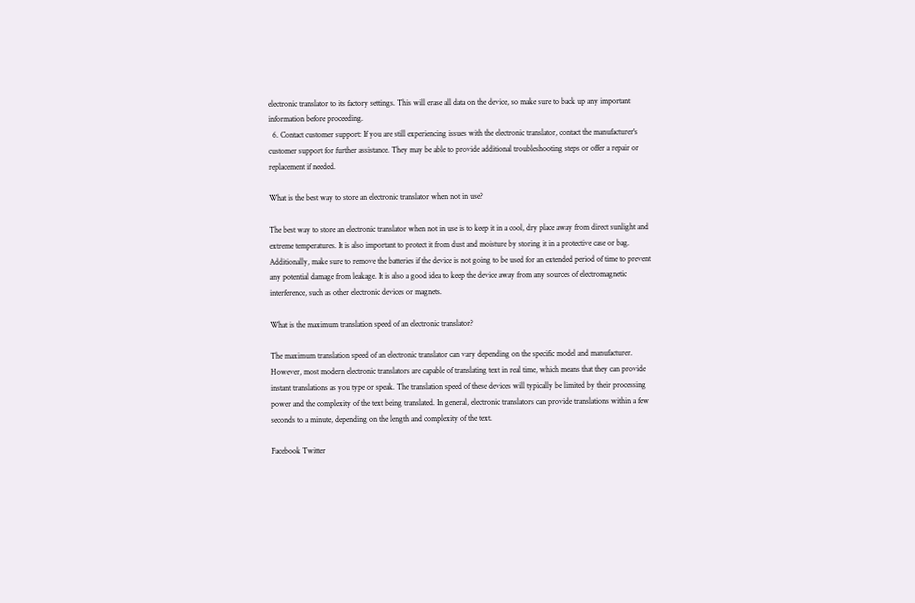electronic translator to its factory settings. This will erase all data on the device, so make sure to back up any important information before proceeding.
  6. Contact customer support: If you are still experiencing issues with the electronic translator, contact the manufacturer's customer support for further assistance. They may be able to provide additional troubleshooting steps or offer a repair or replacement if needed.

What is the best way to store an electronic translator when not in use?

The best way to store an electronic translator when not in use is to keep it in a cool, dry place away from direct sunlight and extreme temperatures. It is also important to protect it from dust and moisture by storing it in a protective case or bag. Additionally, make sure to remove the batteries if the device is not going to be used for an extended period of time to prevent any potential damage from leakage. It is also a good idea to keep the device away from any sources of electromagnetic interference, such as other electronic devices or magnets.

What is the maximum translation speed of an electronic translator?

The maximum translation speed of an electronic translator can vary depending on the specific model and manufacturer. However, most modern electronic translators are capable of translating text in real time, which means that they can provide instant translations as you type or speak. The translation speed of these devices will typically be limited by their processing power and the complexity of the text being translated. In general, electronic translators can provide translations within a few seconds to a minute, depending on the length and complexity of the text.

Facebook Twitter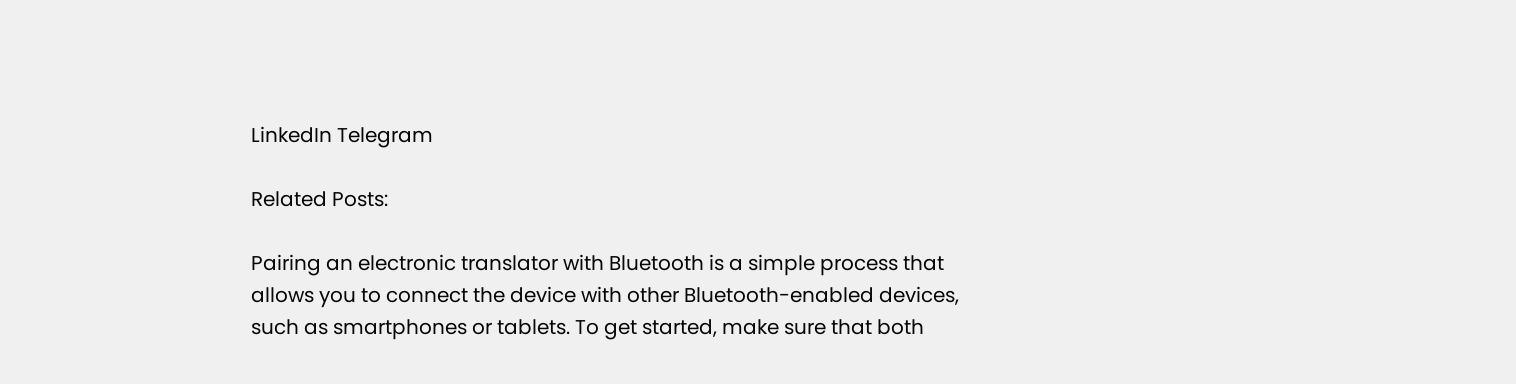LinkedIn Telegram

Related Posts:

Pairing an electronic translator with Bluetooth is a simple process that allows you to connect the device with other Bluetooth-enabled devices, such as smartphones or tablets. To get started, make sure that both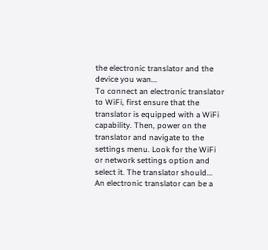the electronic translator and the device you wan...
To connect an electronic translator to WiFi, first ensure that the translator is equipped with a WiFi capability. Then, power on the translator and navigate to the settings menu. Look for the WiFi or network settings option and select it. The translator should...
An electronic translator can be a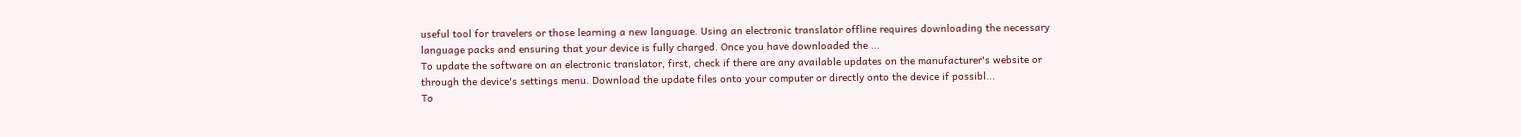useful tool for travelers or those learning a new language. Using an electronic translator offline requires downloading the necessary language packs and ensuring that your device is fully charged. Once you have downloaded the ...
To update the software on an electronic translator, first, check if there are any available updates on the manufacturer's website or through the device's settings menu. Download the update files onto your computer or directly onto the device if possibl...
To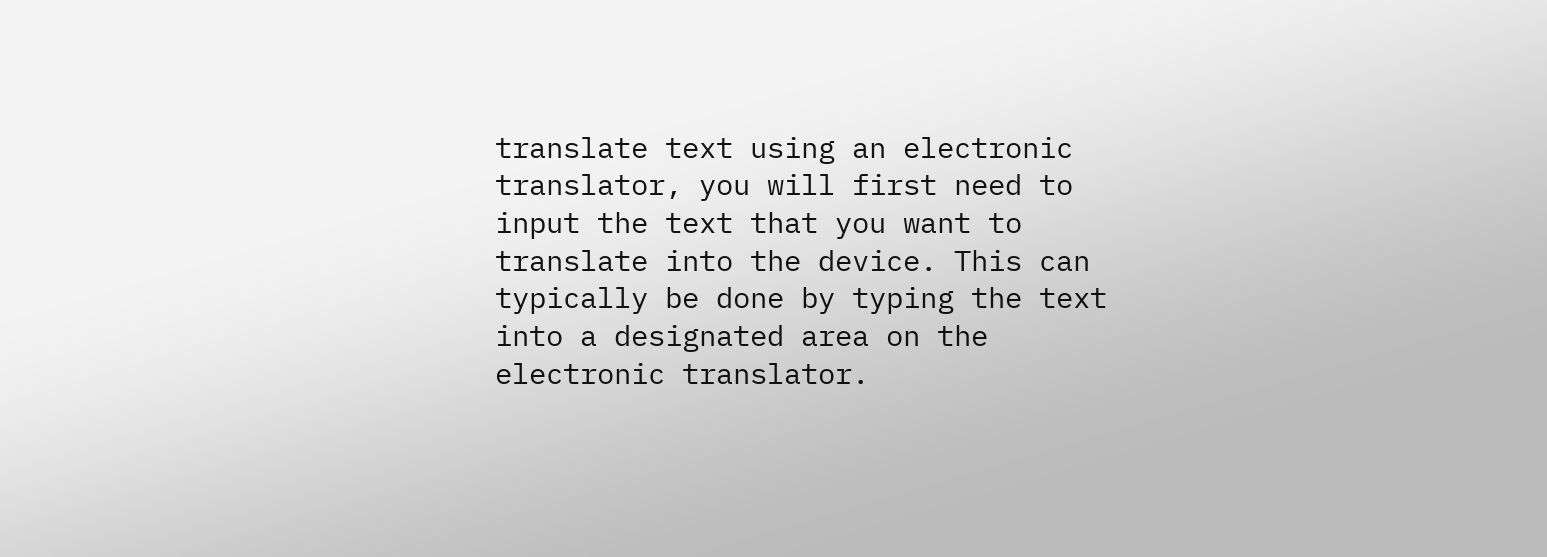translate text using an electronic translator, you will first need to input the text that you want to translate into the device. This can typically be done by typing the text into a designated area on the electronic translator.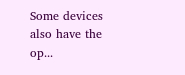Some devices also have the op...